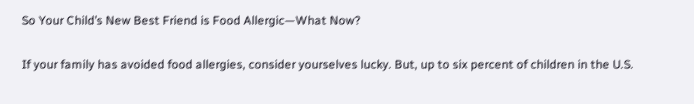So Your Child’s New Best Friend is Food Allergic—What Now?

If your family has avoided food allergies, consider yourselves lucky. But, up to six percent of children in the U.S.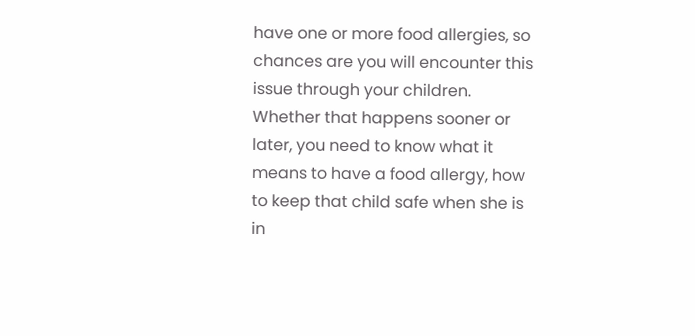have one or more food allergies, so chances are you will encounter this issue through your children. Whether that happens sooner or later, you need to know what it means to have a food allergy, how to keep that child safe when she is in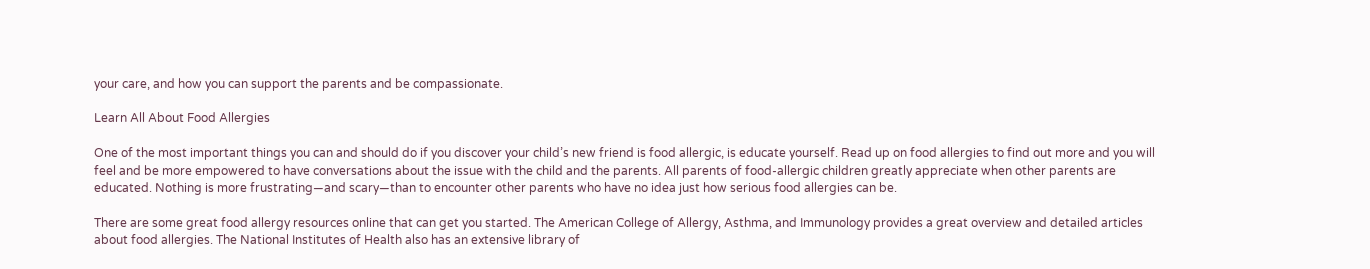your care, and how you can support the parents and be compassionate.

Learn All About Food Allergies

One of the most important things you can and should do if you discover your child’s new friend is food allergic, is educate yourself. Read up on food allergies to find out more and you will feel and be more empowered to have conversations about the issue with the child and the parents. All parents of food-allergic children greatly appreciate when other parents are educated. Nothing is more frustrating—and scary—than to encounter other parents who have no idea just how serious food allergies can be.

There are some great food allergy resources online that can get you started. The American College of Allergy, Asthma, and Immunology provides a great overview and detailed articles about food allergies. The National Institutes of Health also has an extensive library of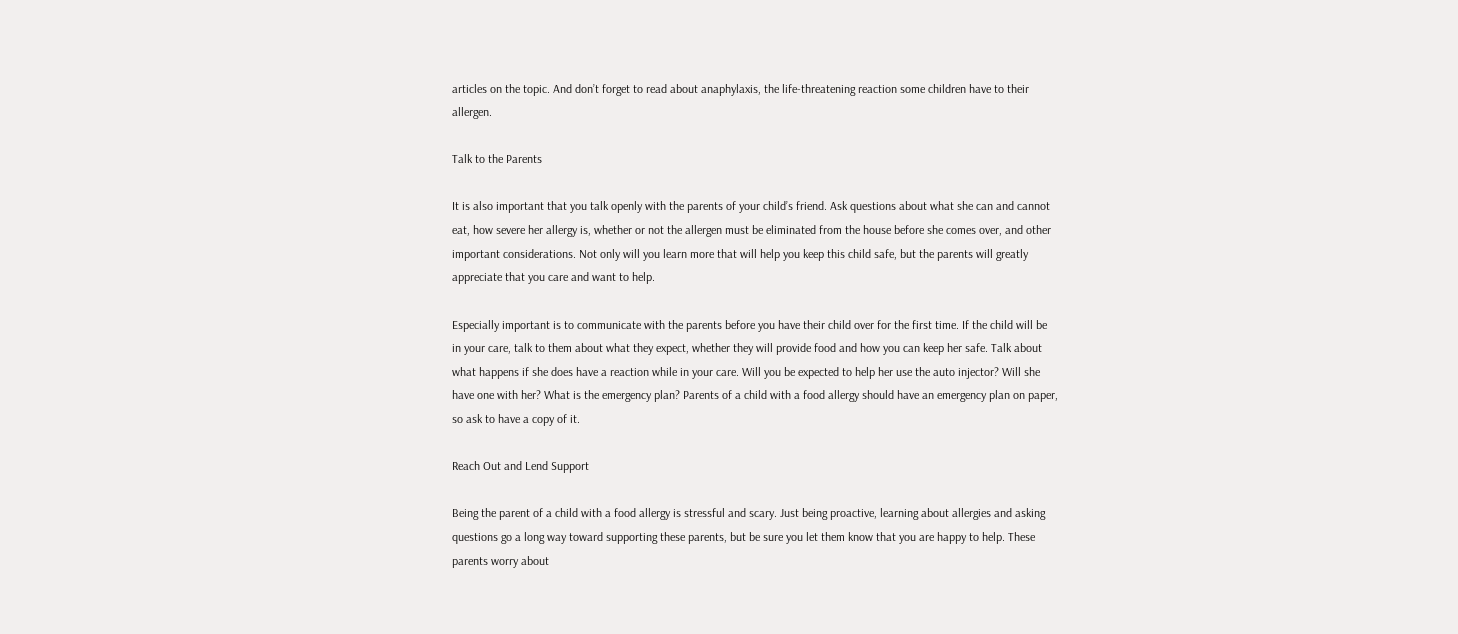articles on the topic. And don’t forget to read about anaphylaxis, the life-threatening reaction some children have to their allergen.

Talk to the Parents

It is also important that you talk openly with the parents of your child’s friend. Ask questions about what she can and cannot eat, how severe her allergy is, whether or not the allergen must be eliminated from the house before she comes over, and other important considerations. Not only will you learn more that will help you keep this child safe, but the parents will greatly appreciate that you care and want to help.

Especially important is to communicate with the parents before you have their child over for the first time. If the child will be in your care, talk to them about what they expect, whether they will provide food and how you can keep her safe. Talk about what happens if she does have a reaction while in your care. Will you be expected to help her use the auto injector? Will she have one with her? What is the emergency plan? Parents of a child with a food allergy should have an emergency plan on paper, so ask to have a copy of it.

Reach Out and Lend Support

Being the parent of a child with a food allergy is stressful and scary. Just being proactive, learning about allergies and asking questions go a long way toward supporting these parents, but be sure you let them know that you are happy to help. These parents worry about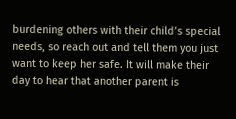burdening others with their child’s special needs, so reach out and tell them you just want to keep her safe. It will make their day to hear that another parent is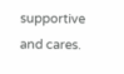supportive and cares.